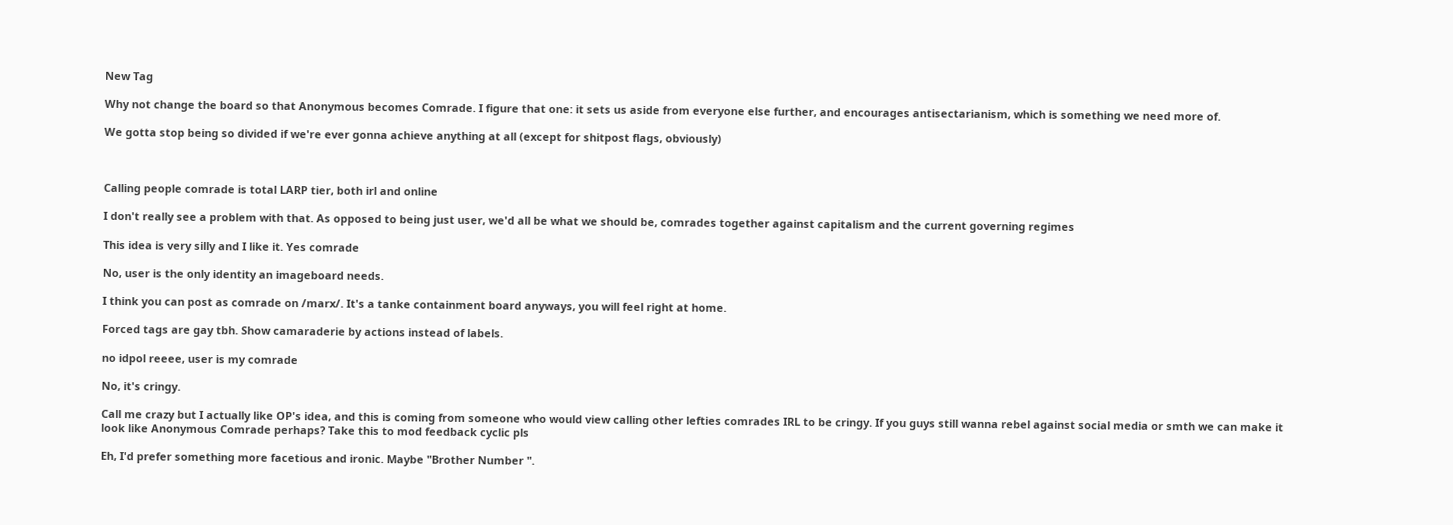New Tag

Why not change the board so that Anonymous becomes Comrade. I figure that one: it sets us aside from everyone else further, and encourages antisectarianism, which is something we need more of.

We gotta stop being so divided if we're ever gonna achieve anything at all (except for shitpost flags, obviously)



Calling people comrade is total LARP tier, both irl and online

I don't really see a problem with that. As opposed to being just user, we'd all be what we should be, comrades together against capitalism and the current governing regimes

This idea is very silly and I like it. Yes comrade

No, user is the only identity an imageboard needs.

I think you can post as comrade on /marx/. It's a tanke containment board anyways, you will feel right at home.

Forced tags are gay tbh. Show camaraderie by actions instead of labels.

no idpol reeee, user is my comrade

No, it's cringy.

Call me crazy but I actually like OP's idea, and this is coming from someone who would view calling other lefties comrades IRL to be cringy. If you guys still wanna rebel against social media or smth we can make it look like Anonymous Comrade perhaps? Take this to mod feedback cyclic pls

Eh, I'd prefer something more facetious and ironic. Maybe "Brother Number ".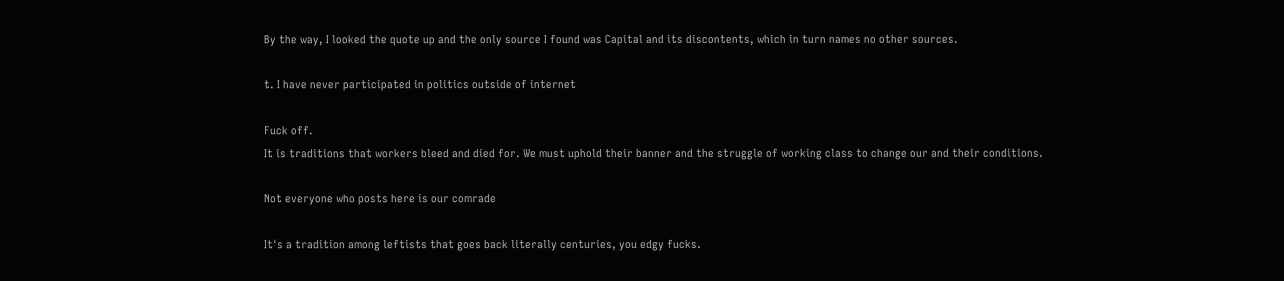By the way, I looked the quote up and the only source I found was Capital and its discontents, which in turn names no other sources.

t. I have never participated in politics outside of internet

Fuck off.
It is traditions that workers bleed and died for. We must uphold their banner and the struggle of working class to change our and their conditions.

Not everyone who posts here is our comrade

It's a tradition among leftists that goes back literally centuries, you edgy fucks.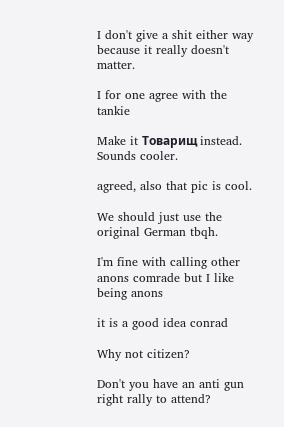I don't give a shit either way because it really doesn't matter.

I for one agree with the tankie

Make it Товарищ instead. Sounds cooler.

agreed, also that pic is cool.

We should just use the original German tbqh.

I'm fine with calling other anons comrade but I like being anons

it is a good idea conrad

Why not citizen?

Don't you have an anti gun right rally to attend?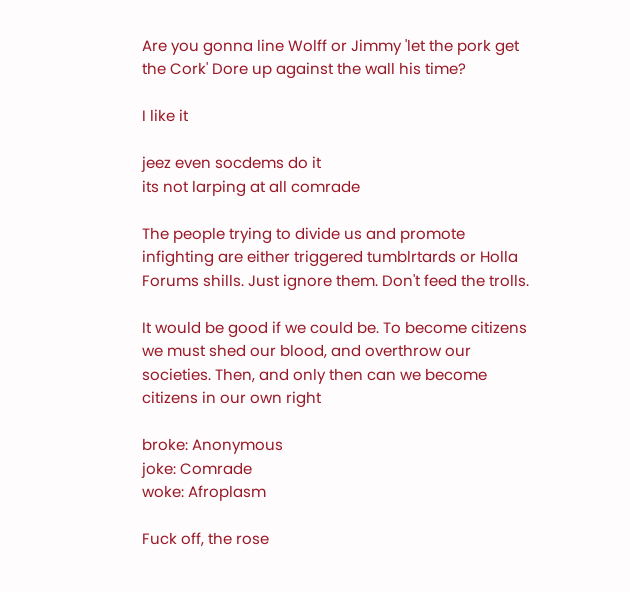Are you gonna line Wolff or Jimmy 'let the pork get the Cork' Dore up against the wall his time?

I like it

jeez even socdems do it
its not larping at all comrade

The people trying to divide us and promote infighting are either triggered tumblrtards or Holla Forums shills. Just ignore them. Don't feed the trolls.

It would be good if we could be. To become citizens we must shed our blood, and overthrow our societies. Then, and only then can we become citizens in our own right

broke: Anonymous
joke: Comrade
woke: Afroplasm

Fuck off, the rose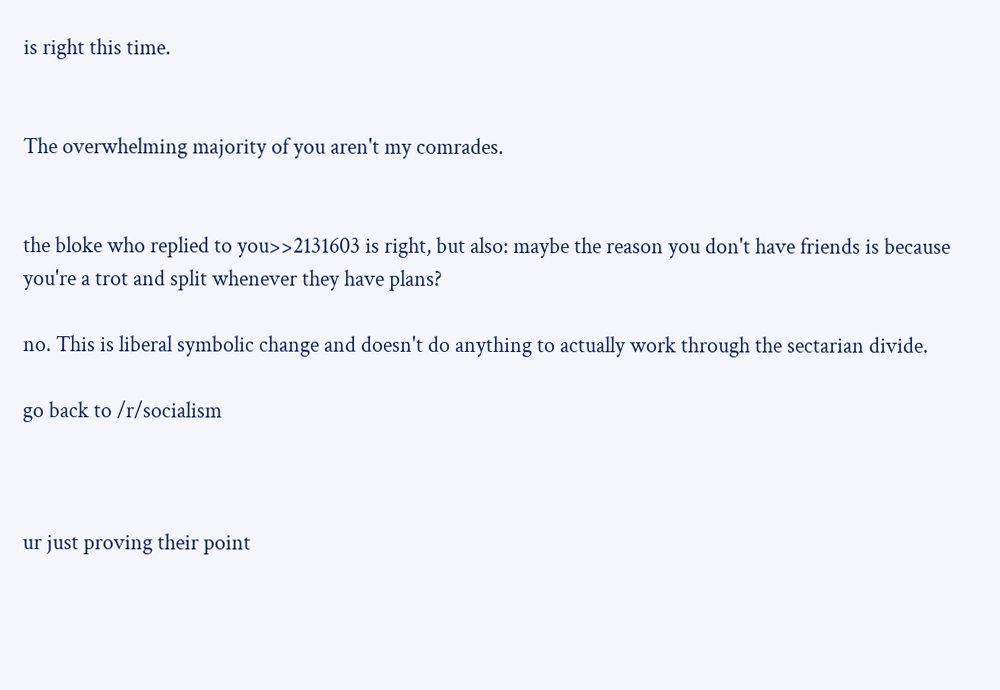is right this time.


The overwhelming majority of you aren't my comrades.


the bloke who replied to you>>2131603 is right, but also: maybe the reason you don't have friends is because you're a trot and split whenever they have plans?

no. This is liberal symbolic change and doesn't do anything to actually work through the sectarian divide.

go back to /r/socialism



ur just proving their point